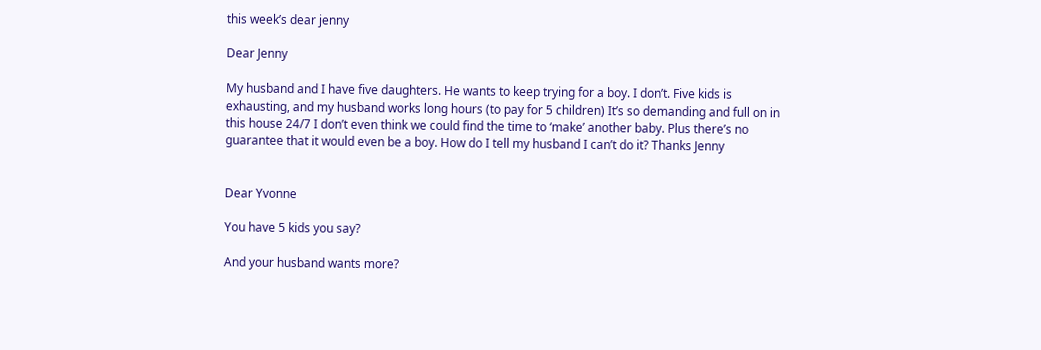this week’s dear jenny

Dear Jenny

My husband and I have five daughters. He wants to keep trying for a boy. I don’t. Five kids is exhausting, and my husband works long hours (to pay for 5 children) It’s so demanding and full on in this house 24/7 I don’t even think we could find the time to ‘make’ another baby. Plus there’s no guarantee that it would even be a boy. How do I tell my husband I can’t do it? Thanks Jenny


Dear Yvonne

You have 5 kids you say?

And your husband wants more?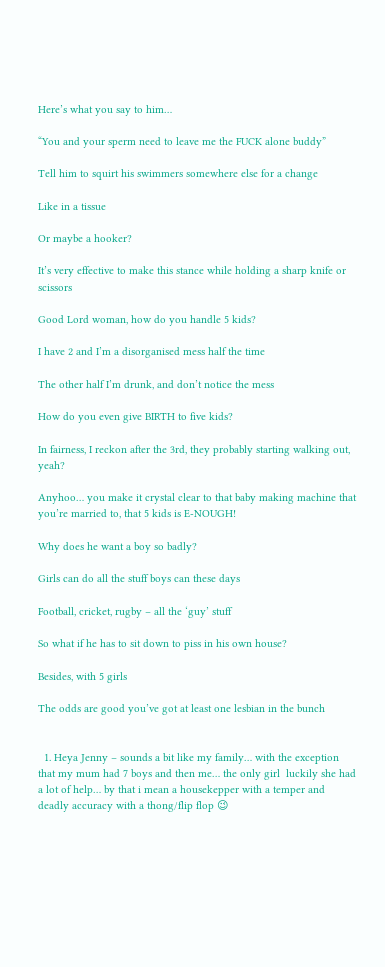Here’s what you say to him…

“You and your sperm need to leave me the FUCK alone buddy”

Tell him to squirt his swimmers somewhere else for a change

Like in a tissue

Or maybe a hooker?

It’s very effective to make this stance while holding a sharp knife or scissors

Good Lord woman, how do you handle 5 kids?

I have 2 and I’m a disorganised mess half the time

The other half I’m drunk, and don’t notice the mess

How do you even give BIRTH to five kids?

In fairness, I reckon after the 3rd, they probably starting walking out, yeah?

Anyhoo… you make it crystal clear to that baby making machine that you’re married to, that 5 kids is E-NOUGH!

Why does he want a boy so badly?

Girls can do all the stuff boys can these days

Football, cricket, rugby – all the ‘guy’ stuff

So what if he has to sit down to piss in his own house?

Besides, with 5 girls

The odds are good you’ve got at least one lesbian in the bunch


  1. Heya Jenny – sounds a bit like my family… with the exception that my mum had 7 boys and then me… the only girl  luckily she had a lot of help… by that i mean a housekepper with a temper and deadly accuracy with a thong/flip flop 😉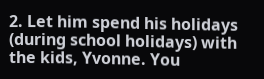2. Let him spend his holidays (during school holidays) with the kids, Yvonne. You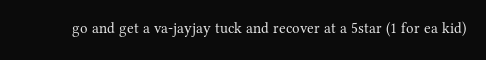go and get a va-jayjay tuck and recover at a 5star (1 for ea kid)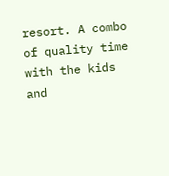resort. A combo of quality time with the kids and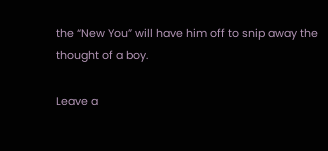the “New You” will have him off to snip away the thought of a boy.

Leave a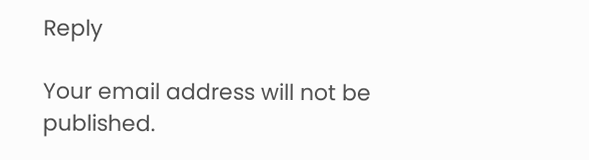Reply

Your email address will not be published.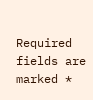Required fields are marked *